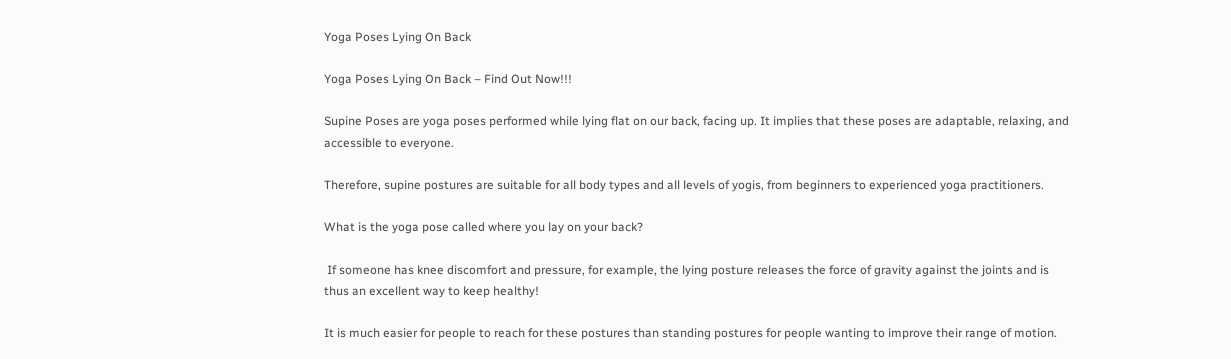Yoga Poses Lying On Back

Yoga Poses Lying On Back – Find Out Now!!!

Supine Poses are yoga poses performed while lying flat on our back, facing up. It implies that these poses are adaptable, relaxing, and accessible to everyone.

Therefore, supine postures are suitable for all body types and all levels of yogis, from beginners to experienced yoga practitioners.

What is the yoga pose called where you lay on your back?

 If someone has knee discomfort and pressure, for example, the lying posture releases the force of gravity against the joints and is thus an excellent way to keep healthy!

It is much easier for people to reach for these postures than standing postures for people wanting to improve their range of motion.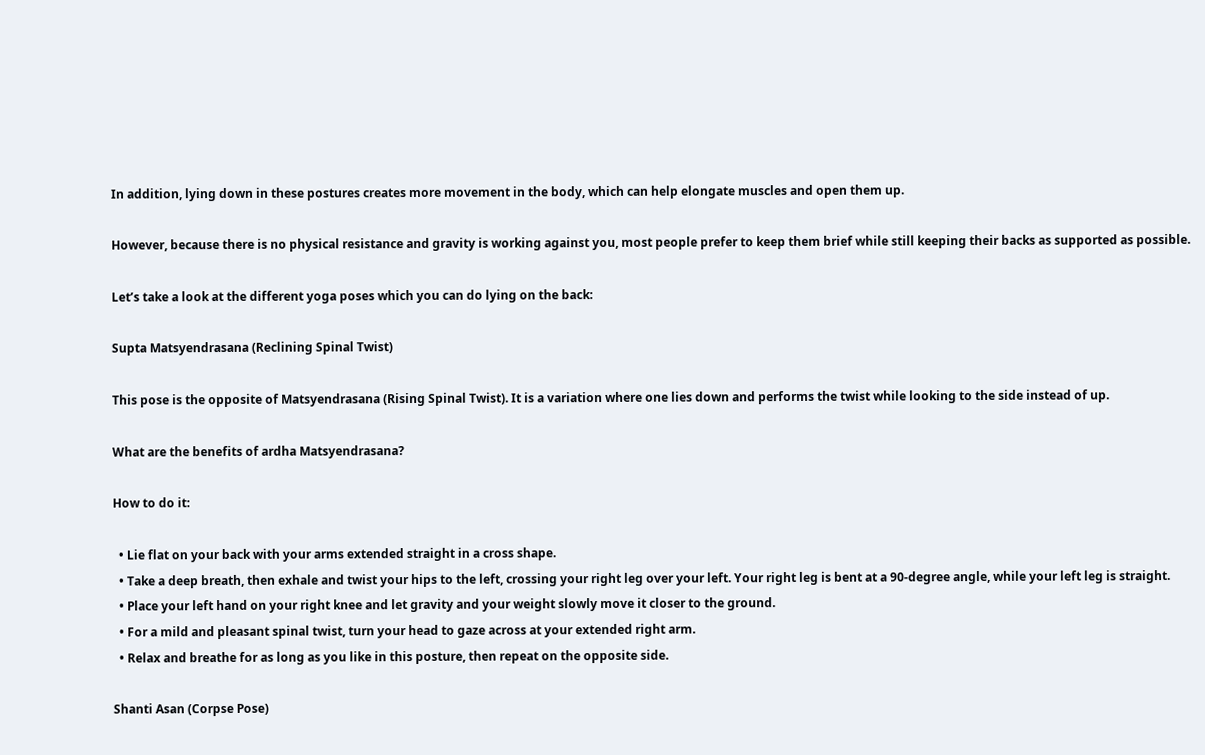In addition, lying down in these postures creates more movement in the body, which can help elongate muscles and open them up.

However, because there is no physical resistance and gravity is working against you, most people prefer to keep them brief while still keeping their backs as supported as possible.

Let’s take a look at the different yoga poses which you can do lying on the back:

Supta Matsyendrasana (Reclining Spinal Twist)

This pose is the opposite of Matsyendrasana (Rising Spinal Twist). It is a variation where one lies down and performs the twist while looking to the side instead of up.

What are the benefits of ardha Matsyendrasana?

How to do it:

  • Lie flat on your back with your arms extended straight in a cross shape.
  • Take a deep breath, then exhale and twist your hips to the left, crossing your right leg over your left. Your right leg is bent at a 90-degree angle, while your left leg is straight.
  • Place your left hand on your right knee and let gravity and your weight slowly move it closer to the ground.
  • For a mild and pleasant spinal twist, turn your head to gaze across at your extended right arm.
  • Relax and breathe for as long as you like in this posture, then repeat on the opposite side.

Shanti Asan (Corpse Pose)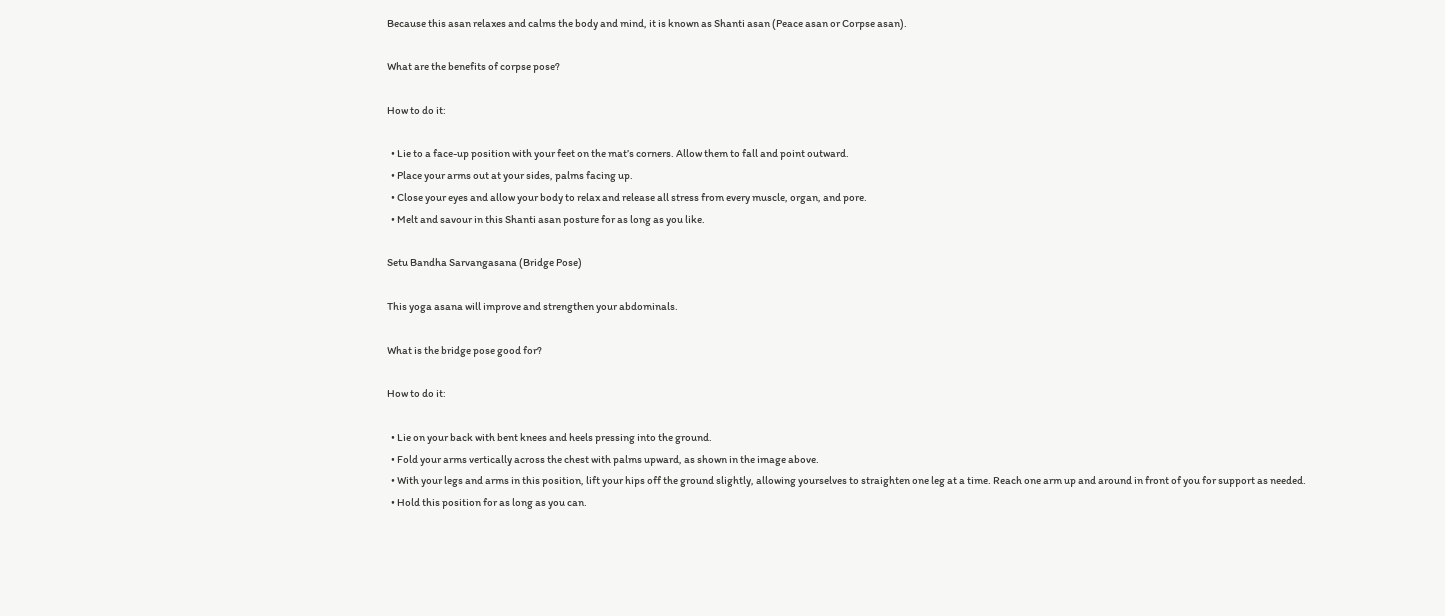Because this asan relaxes and calms the body and mind, it is known as Shanti asan (Peace asan or Corpse asan).

What are the benefits of corpse pose?

How to do it:

  • Lie to a face-up position with your feet on the mat’s corners. Allow them to fall and point outward.
  • Place your arms out at your sides, palms facing up.
  • Close your eyes and allow your body to relax and release all stress from every muscle, organ, and pore.
  • Melt and savour in this Shanti asan posture for as long as you like.

Setu Bandha Sarvangasana (Bridge Pose)

This yoga asana will improve and strengthen your abdominals.

What is the bridge pose good for?

How to do it:

  • Lie on your back with bent knees and heels pressing into the ground.
  • Fold your arms vertically across the chest with palms upward, as shown in the image above.
  • With your legs and arms in this position, lift your hips off the ground slightly, allowing yourselves to straighten one leg at a time. Reach one arm up and around in front of you for support as needed.
  • Hold this position for as long as you can.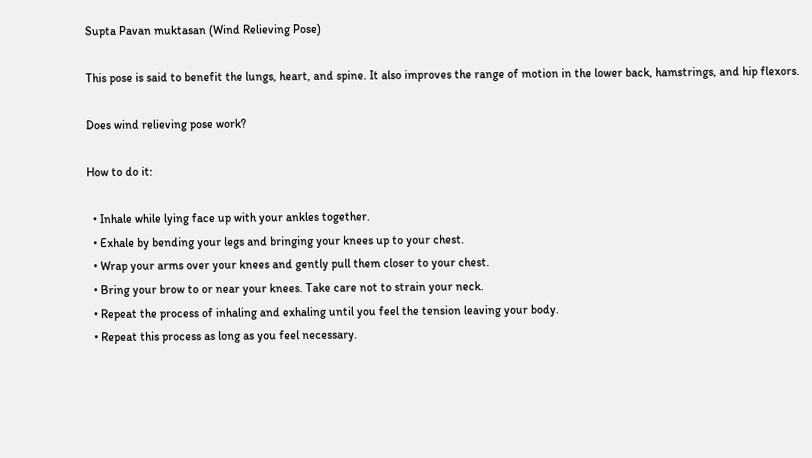Supta Pavan muktasan (Wind Relieving Pose)

This pose is said to benefit the lungs, heart, and spine. It also improves the range of motion in the lower back, hamstrings, and hip flexors.

Does wind relieving pose work?

How to do it:

  • Inhale while lying face up with your ankles together.
  • Exhale by bending your legs and bringing your knees up to your chest.
  • Wrap your arms over your knees and gently pull them closer to your chest.
  • Bring your brow to or near your knees. Take care not to strain your neck.
  • Repeat the process of inhaling and exhaling until you feel the tension leaving your body.
  • Repeat this process as long as you feel necessary.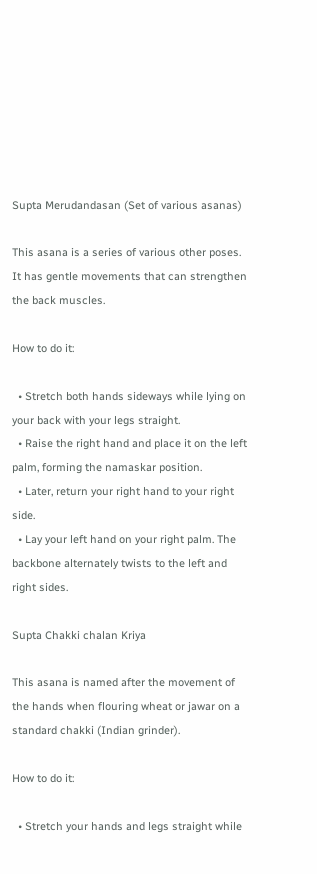Supta Merudandasan (Set of various asanas)

This asana is a series of various other poses. It has gentle movements that can strengthen the back muscles.

How to do it:

  • Stretch both hands sideways while lying on your back with your legs straight.
  • Raise the right hand and place it on the left palm, forming the namaskar position.
  • Later, return your right hand to your right side.
  • Lay your left hand on your right palm. The backbone alternately twists to the left and right sides.

Supta Chakki chalan Kriya

This asana is named after the movement of the hands when flouring wheat or jawar on a standard chakki (Indian grinder).

How to do it:

  • Stretch your hands and legs straight while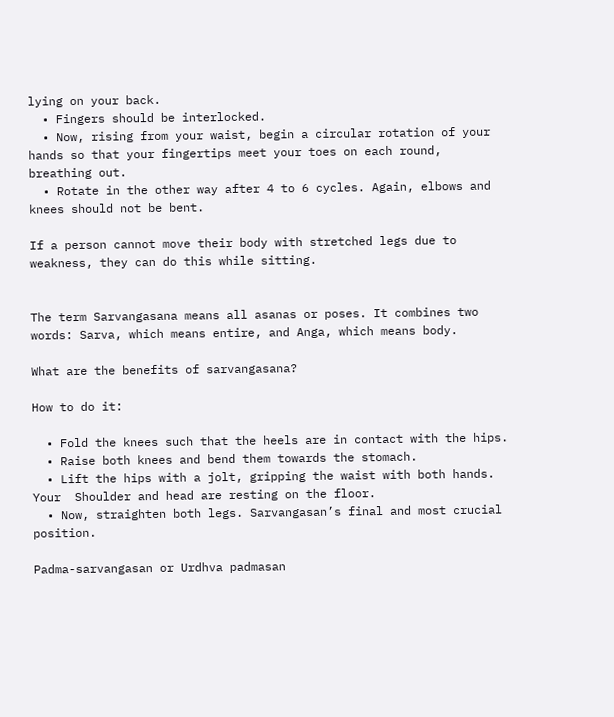lying on your back.
  • Fingers should be interlocked.
  • Now, rising from your waist, begin a circular rotation of your hands so that your fingertips meet your toes on each round, breathing out.
  • Rotate in the other way after 4 to 6 cycles. Again, elbows and knees should not be bent.

If a person cannot move their body with stretched legs due to weakness, they can do this while sitting.


The term Sarvangasana means all asanas or poses. It combines two words: Sarva, which means entire, and Anga, which means body.

What are the benefits of sarvangasana?

How to do it:

  • Fold the knees such that the heels are in contact with the hips.
  • Raise both knees and bend them towards the stomach.
  • Lift the hips with a jolt, gripping the waist with both hands. Your  Shoulder and head are resting on the floor.
  • Now, straighten both legs. Sarvangasan’s final and most crucial position.

Padma-sarvangasan or Urdhva padmasan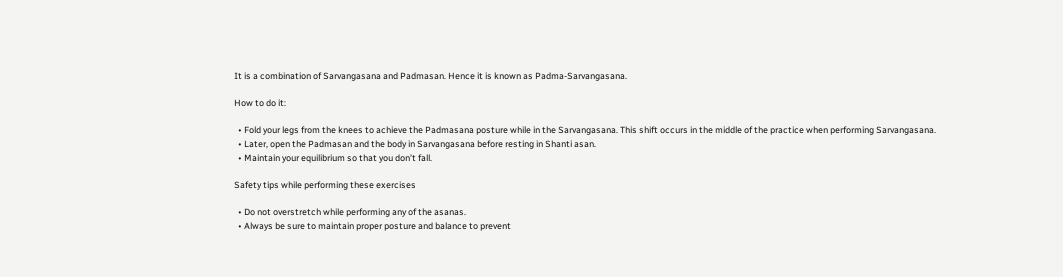It is a combination of Sarvangasana and Padmasan. Hence it is known as Padma-Sarvangasana.

How to do it:

  • Fold your legs from the knees to achieve the Padmasana posture while in the Sarvangasana. This shift occurs in the middle of the practice when performing Sarvangasana.
  • Later, open the Padmasan and the body in Sarvangasana before resting in Shanti asan.
  • Maintain your equilibrium so that you don’t fall.

Safety tips while performing these exercises

  • Do not overstretch while performing any of the asanas.
  • Always be sure to maintain proper posture and balance to prevent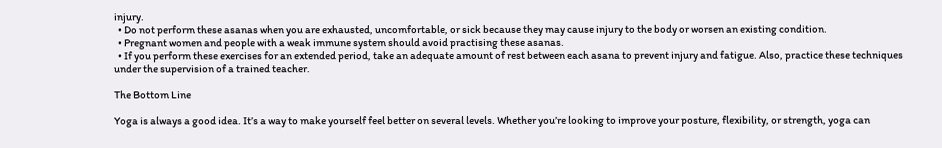injury.
  • Do not perform these asanas when you are exhausted, uncomfortable, or sick because they may cause injury to the body or worsen an existing condition.
  • Pregnant women and people with a weak immune system should avoid practising these asanas.
  • If you perform these exercises for an extended period, take an adequate amount of rest between each asana to prevent injury and fatigue. Also, practice these techniques under the supervision of a trained teacher.

The Bottom Line

Yoga is always a good idea. It’s a way to make yourself feel better on several levels. Whether you’re looking to improve your posture, flexibility, or strength, yoga can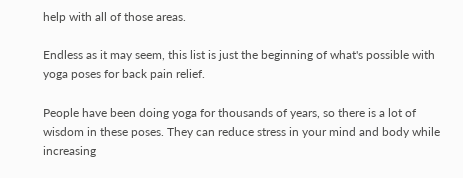help with all of those areas.

Endless as it may seem, this list is just the beginning of what's possible with yoga poses for back pain relief.

People have been doing yoga for thousands of years, so there is a lot of wisdom in these poses. They can reduce stress in your mind and body while increasing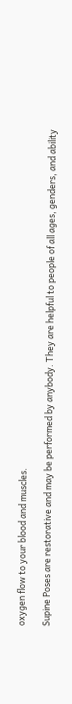oxygen flow to your blood and muscles.

Supine Poses are restorative and may be performed by anybody. They are helpful to people of all ages, genders, and ability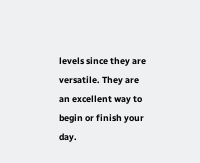levels since they are versatile. They are an excellent way to begin or finish your day.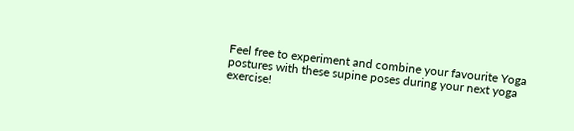Feel free to experiment and combine your favourite Yoga postures with these supine poses during your next yoga exercise!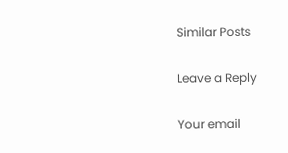Similar Posts

Leave a Reply

Your email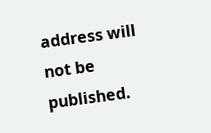address will not be published.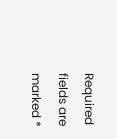Required fields are marked *